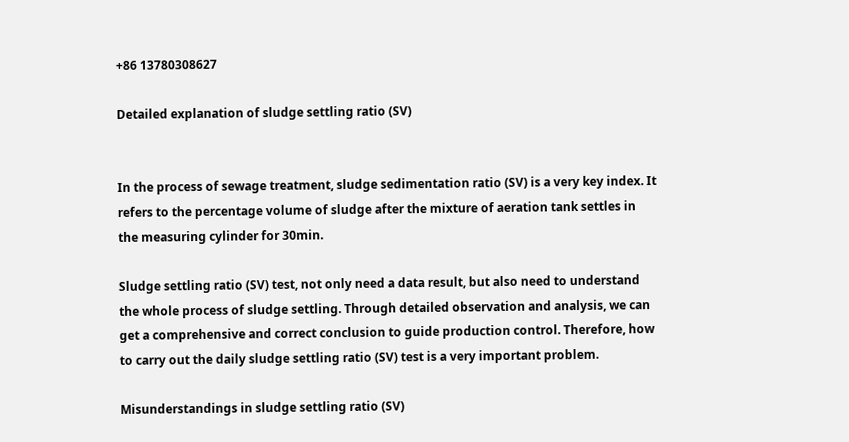+86 13780308627

Detailed explanation of sludge settling ratio (SV)


In the process of sewage treatment, sludge sedimentation ratio (SV) is a very key index. It refers to the percentage volume of sludge after the mixture of aeration tank settles in the measuring cylinder for 30min.

Sludge settling ratio (SV) test, not only need a data result, but also need to understand the whole process of sludge settling. Through detailed observation and analysis, we can get a comprehensive and correct conclusion to guide production control. Therefore, how to carry out the daily sludge settling ratio (SV) test is a very important problem.

Misunderstandings in sludge settling ratio (SV)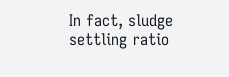In fact, sludge settling ratio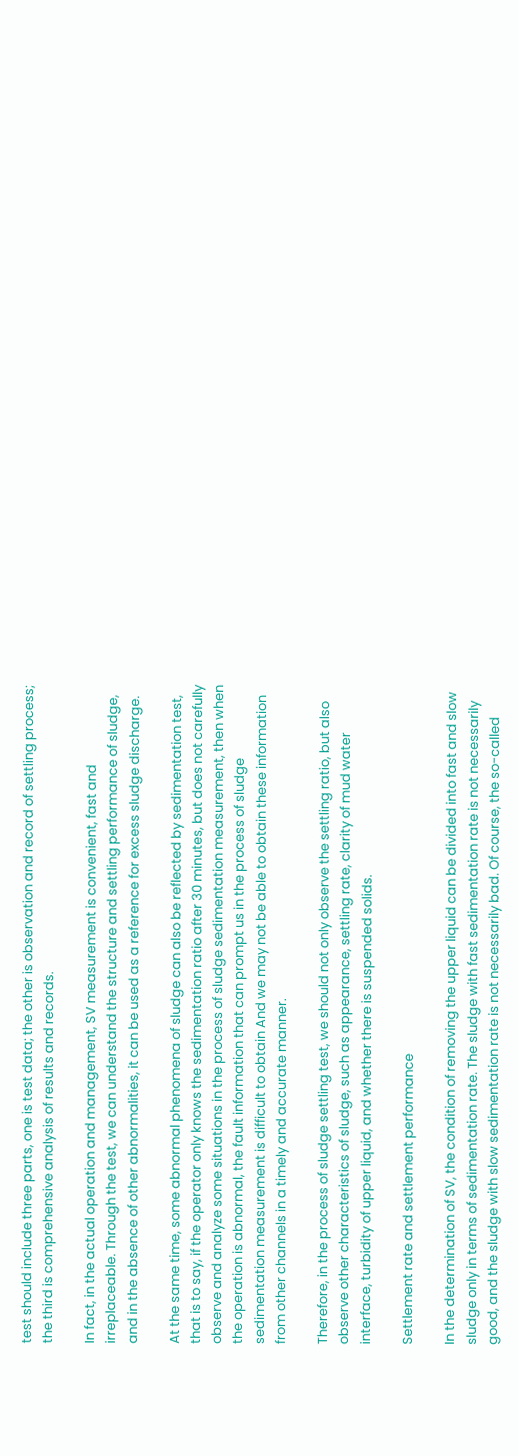test should include three parts, one is test data; the other is observation and record of settling process; the third is comprehensive analysis of results and records.

In fact, in the actual operation and management, SV measurement is convenient, fast and irreplaceable. Through the test, we can understand the structure and settling performance of sludge, and in the absence of other abnormalities, it can be used as a reference for excess sludge discharge.

At the same time, some abnormal phenomena of sludge can also be reflected by sedimentation test, that is to say, if the operator only knows the sedimentation ratio after 30 minutes, but does not carefully observe and analyze some situations in the process of sludge sedimentation measurement, then when the operation is abnormal, the fault information that can prompt us in the process of sludge sedimentation measurement is difficult to obtain And we may not be able to obtain these information from other channels in a timely and accurate manner.

Therefore, in the process of sludge settling test, we should not only observe the settling ratio, but also observe other characteristics of sludge, such as appearance, settling rate, clarity of mud water interface, turbidity of upper liquid, and whether there is suspended solids.

Settlement rate and settlement performance

In the determination of SV, the condition of removing the upper liquid can be divided into fast and slow sludge only in terms of sedimentation rate. The sludge with fast sedimentation rate is not necessarily good, and the sludge with slow sedimentation rate is not necessarily bad. Of course, the so-called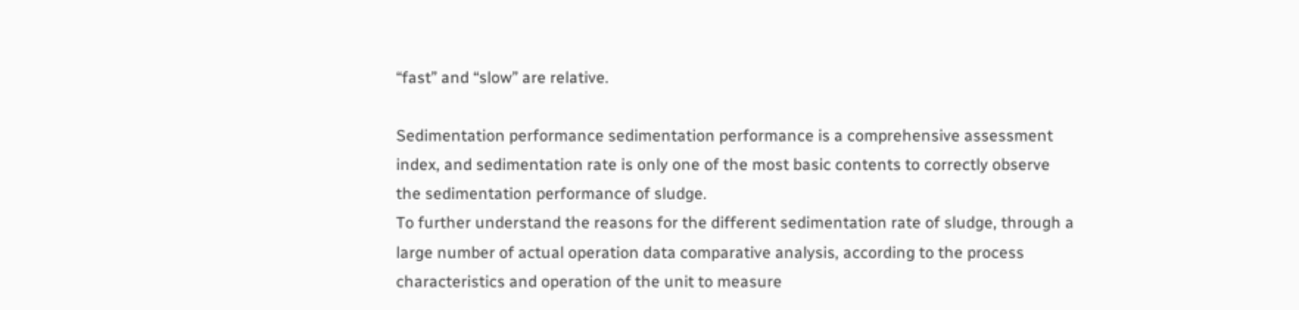“fast” and “slow” are relative.

Sedimentation performance sedimentation performance is a comprehensive assessment index, and sedimentation rate is only one of the most basic contents to correctly observe the sedimentation performance of sludge.
To further understand the reasons for the different sedimentation rate of sludge, through a large number of actual operation data comparative analysis, according to the process characteristics and operation of the unit to measure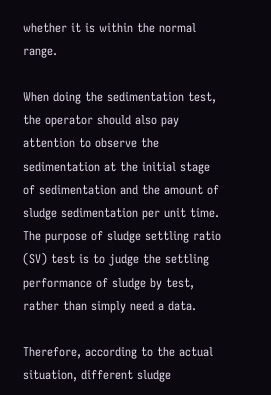whether it is within the normal range.

When doing the sedimentation test, the operator should also pay attention to observe the sedimentation at the initial stage of sedimentation and the amount of sludge sedimentation per unit time.
The purpose of sludge settling ratio (SV) test is to judge the settling performance of sludge by test, rather than simply need a data.

Therefore, according to the actual situation, different sludge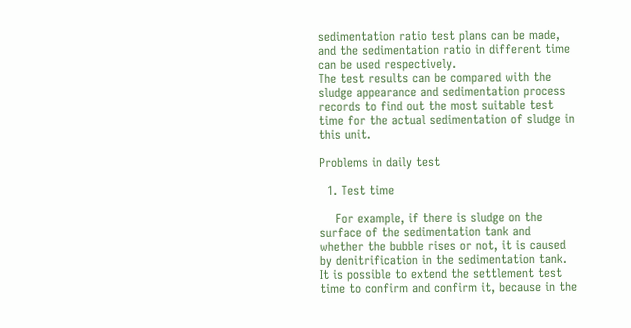sedimentation ratio test plans can be made, and the sedimentation ratio in different time can be used respectively.
The test results can be compared with the sludge appearance and sedimentation process records to find out the most suitable test time for the actual sedimentation of sludge in this unit.

Problems in daily test

  1. Test time

    For example, if there is sludge on the surface of the sedimentation tank and whether the bubble rises or not, it is caused by denitrification in the sedimentation tank. It is possible to extend the settlement test time to confirm and confirm it, because in the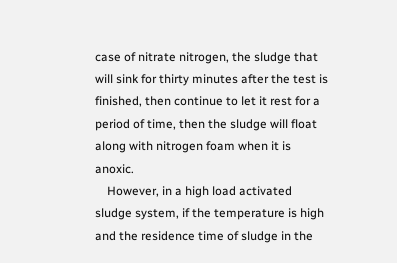case of nitrate nitrogen, the sludge that will sink for thirty minutes after the test is finished, then continue to let it rest for a period of time, then the sludge will float along with nitrogen foam when it is anoxic.
    However, in a high load activated sludge system, if the temperature is high and the residence time of sludge in the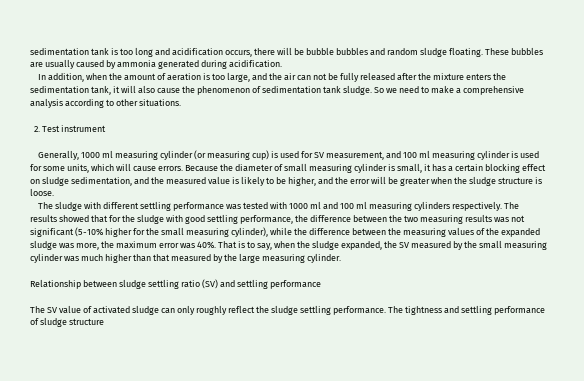sedimentation tank is too long and acidification occurs, there will be bubble bubbles and random sludge floating. These bubbles are usually caused by ammonia generated during acidification.
    In addition, when the amount of aeration is too large, and the air can not be fully released after the mixture enters the sedimentation tank, it will also cause the phenomenon of sedimentation tank sludge. So we need to make a comprehensive analysis according to other situations.

  2. Test instrument

    Generally, 1000 ml measuring cylinder (or measuring cup) is used for SV measurement, and 100 ml measuring cylinder is used for some units, which will cause errors. Because the diameter of small measuring cylinder is small, it has a certain blocking effect on sludge sedimentation, and the measured value is likely to be higher, and the error will be greater when the sludge structure is loose.
    The sludge with different settling performance was tested with 1000 ml and 100 ml measuring cylinders respectively. The results showed that for the sludge with good settling performance, the difference between the two measuring results was not significant (5-10% higher for the small measuring cylinder), while the difference between the measuring values of the expanded sludge was more, the maximum error was 40%. That is to say, when the sludge expanded, the SV measured by the small measuring cylinder was much higher than that measured by the large measuring cylinder.

Relationship between sludge settling ratio (SV) and settling performance

The SV value of activated sludge can only roughly reflect the sludge settling performance. The tightness and settling performance of sludge structure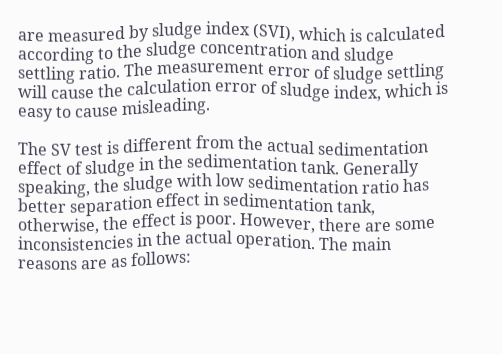are measured by sludge index (SVI), which is calculated according to the sludge concentration and sludge settling ratio. The measurement error of sludge settling will cause the calculation error of sludge index, which is easy to cause misleading.

The SV test is different from the actual sedimentation effect of sludge in the sedimentation tank. Generally speaking, the sludge with low sedimentation ratio has better separation effect in sedimentation tank, otherwise, the effect is poor. However, there are some inconsistencies in the actual operation. The main reasons are as follows: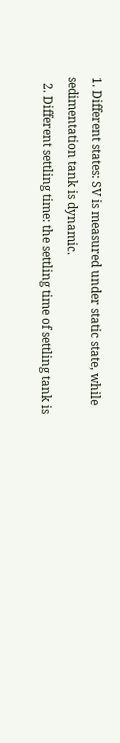1. Different states: SV is measured under static state, while sedimentation tank is dynamic.
  2. Different settling time: the settling time of settling tank is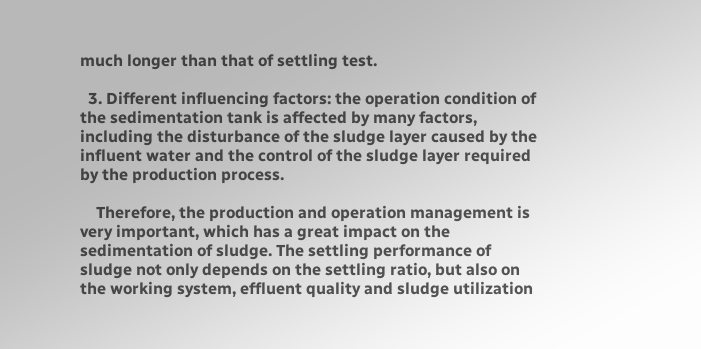much longer than that of settling test.

  3. Different influencing factors: the operation condition of the sedimentation tank is affected by many factors, including the disturbance of the sludge layer caused by the influent water and the control of the sludge layer required by the production process.

    Therefore, the production and operation management is very important, which has a great impact on the sedimentation of sludge. The settling performance of sludge not only depends on the settling ratio, but also on the working system, effluent quality and sludge utilization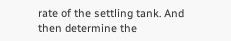rate of the settling tank. And then determine the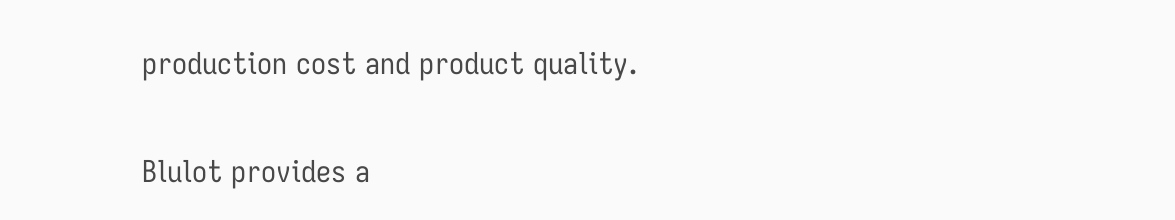production cost and product quality.

Blulot provides a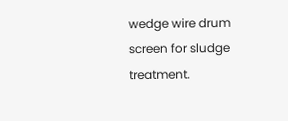wedge wire drum screen for sludge treatment.